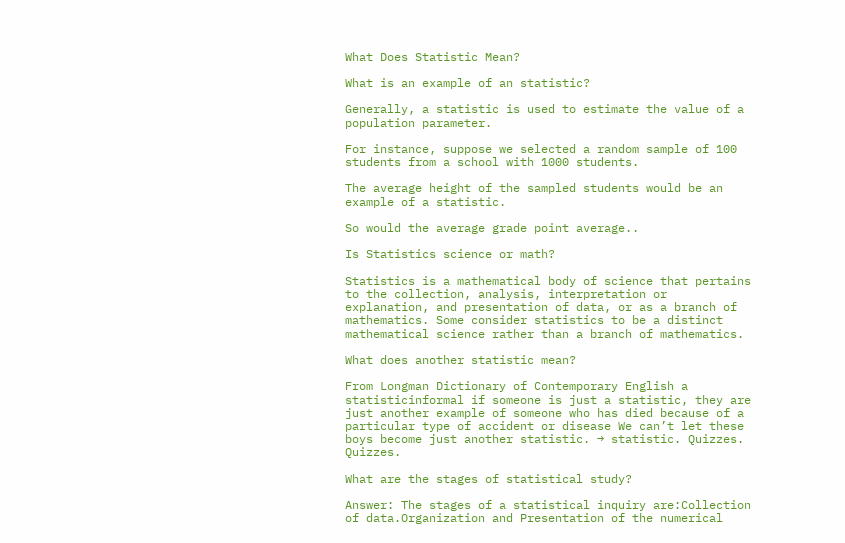What Does Statistic Mean?

What is an example of an statistic?

Generally, a statistic is used to estimate the value of a population parameter.

For instance, suppose we selected a random sample of 100 students from a school with 1000 students.

The average height of the sampled students would be an example of a statistic.

So would the average grade point average..

Is Statistics science or math?

Statistics is a mathematical body of science that pertains to the collection, analysis, interpretation or explanation, and presentation of data, or as a branch of mathematics. Some consider statistics to be a distinct mathematical science rather than a branch of mathematics.

What does another statistic mean?

From Longman Dictionary of Contemporary English a statisticinformal if someone is just a statistic, they are just another example of someone who has died because of a particular type of accident or disease We can’t let these boys become just another statistic. → statistic. Quizzes. Quizzes.

What are the stages of statistical study?

Answer: The stages of a statistical inquiry are:Collection of data.Organization and Presentation of the numerical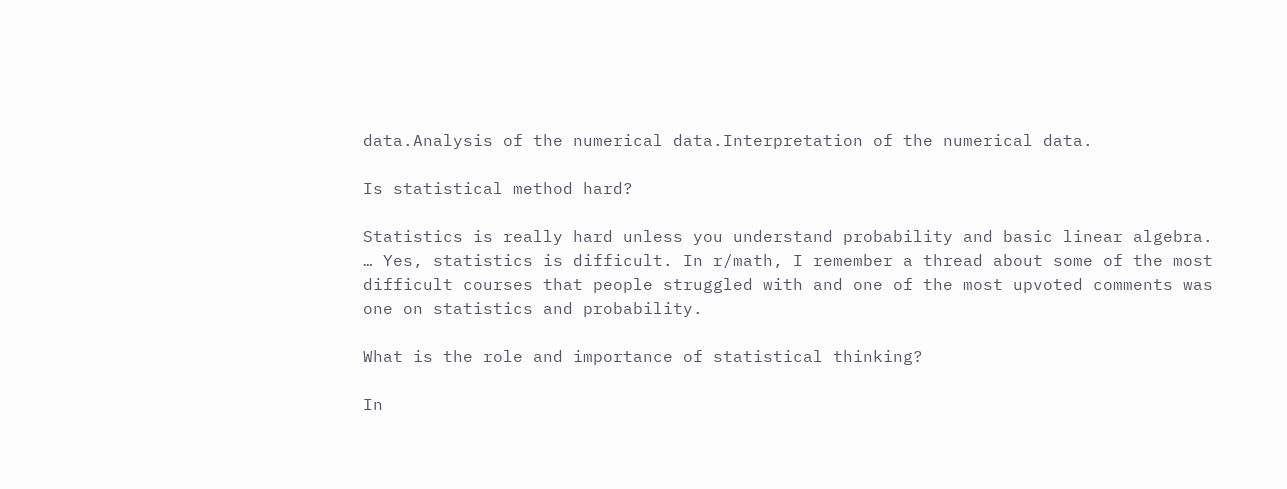data.Analysis of the numerical data.Interpretation of the numerical data.

Is statistical method hard?

Statistics is really hard unless you understand probability and basic linear algebra. … Yes, statistics is difficult. In r/math, I remember a thread about some of the most difficult courses that people struggled with and one of the most upvoted comments was one on statistics and probability.

What is the role and importance of statistical thinking?

In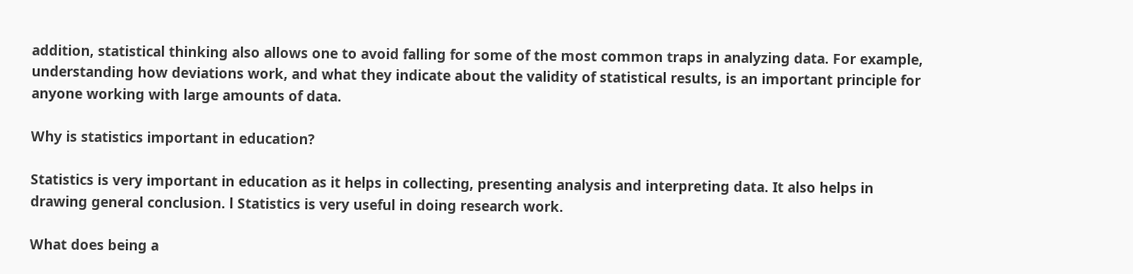addition, statistical thinking also allows one to avoid falling for some of the most common traps in analyzing data. For example, understanding how deviations work, and what they indicate about the validity of statistical results, is an important principle for anyone working with large amounts of data.

Why is statistics important in education?

Statistics is very important in education as it helps in collecting, presenting analysis and interpreting data. It also helps in drawing general conclusion. l Statistics is very useful in doing research work.

What does being a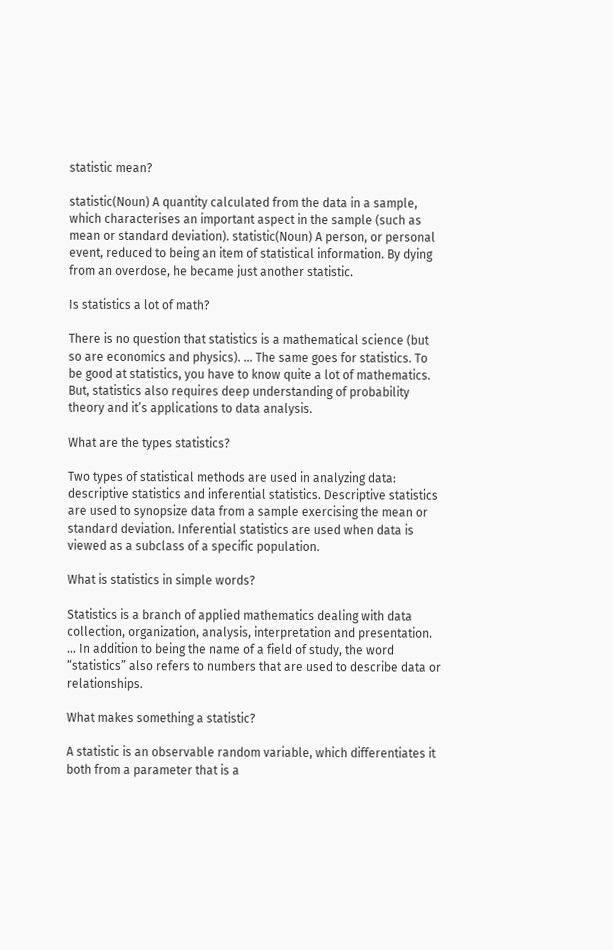statistic mean?

statistic(Noun) A quantity calculated from the data in a sample, which characterises an important aspect in the sample (such as mean or standard deviation). statistic(Noun) A person, or personal event, reduced to being an item of statistical information. By dying from an overdose, he became just another statistic.

Is statistics a lot of math?

There is no question that statistics is a mathematical science (but so are economics and physics). … The same goes for statistics. To be good at statistics, you have to know quite a lot of mathematics. But, statistics also requires deep understanding of probability theory and it’s applications to data analysis.

What are the types statistics?

Two types of statistical methods are used in analyzing data: descriptive statistics and inferential statistics. Descriptive statistics are used to synopsize data from a sample exercising the mean or standard deviation. Inferential statistics are used when data is viewed as a subclass of a specific population.

What is statistics in simple words?

Statistics is a branch of applied mathematics dealing with data collection, organization, analysis, interpretation and presentation. … In addition to being the name of a field of study, the word “statistics” also refers to numbers that are used to describe data or relationships.

What makes something a statistic?

A statistic is an observable random variable, which differentiates it both from a parameter that is a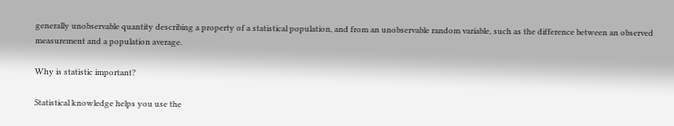generally unobservable quantity describing a property of a statistical population, and from an unobservable random variable, such as the difference between an observed measurement and a population average.

Why is statistic important?

Statistical knowledge helps you use the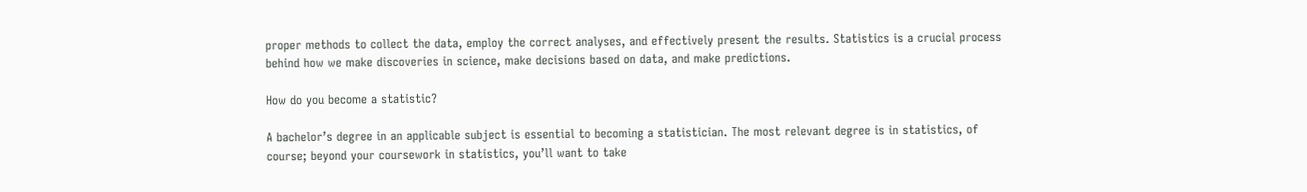proper methods to collect the data, employ the correct analyses, and effectively present the results. Statistics is a crucial process behind how we make discoveries in science, make decisions based on data, and make predictions.

How do you become a statistic?

A bachelor’s degree in an applicable subject is essential to becoming a statistician. The most relevant degree is in statistics, of course; beyond your coursework in statistics, you’ll want to take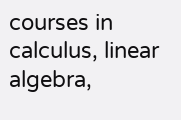courses in calculus, linear algebra,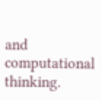and computational thinking.